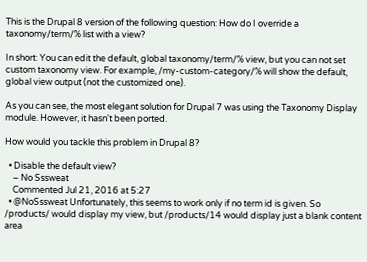This is the Drupal 8 version of the following question: How do I override a taxonomy/term/% list with a view?

In short: You can edit the default, global taxonomy/term/% view, but you can not set custom taxonomy view. For example, /my-custom-category/% will show the default, global view output (not the customized one).

As you can see, the most elegant solution for Drupal 7 was using the Taxonomy Display module. However, it hasn't been ported.

How would you tackle this problem in Drupal 8?

  • Disable the default view?
    – No Sssweat
    Commented Jul 21, 2016 at 5:27
  • @NoSssweat Unfortunately, this seems to work only if no term id is given. So /products/ would display my view, but /products/14 would display just a blank content area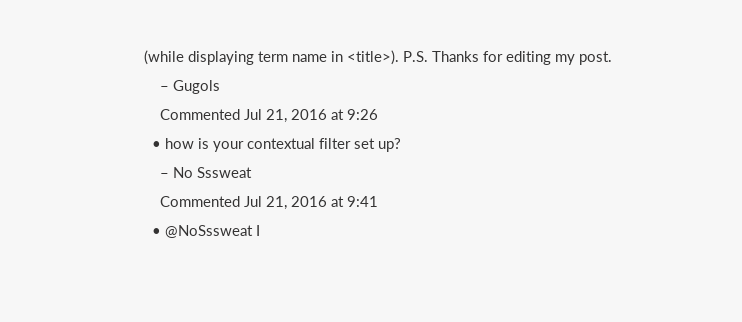(while displaying term name in <title>). P.S. Thanks for editing my post.
    – Gugols
    Commented Jul 21, 2016 at 9:26
  • how is your contextual filter set up?
    – No Sssweat
    Commented Jul 21, 2016 at 9:41
  • @NoSssweat I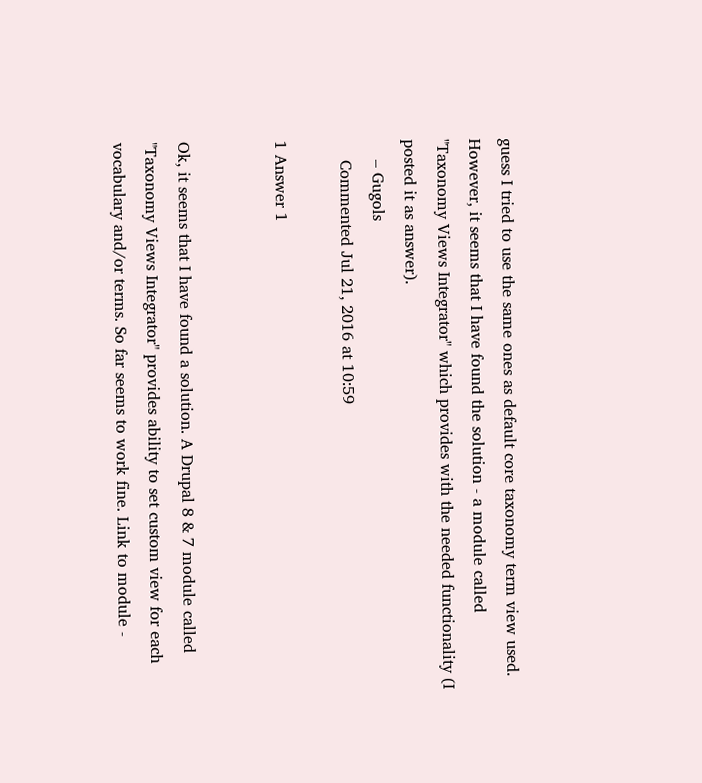guess I tried to use the same ones as default core taxonomy term view used. However, it seems that I have found the solution - a module called "Taxonomy Views Integrator" which provides with the needed functionality (I posted it as answer).
    – Gugols
    Commented Jul 21, 2016 at 10:59

1 Answer 1


Ok, it seems that I have found a solution. A Drupal 8 & 7 module called "Taxonomy Views Integrator" provides ability to set custom view for each vocabulary and/or terms. So far seems to work fine. Link to module -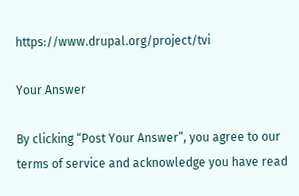https://www.drupal.org/project/tvi

Your Answer

By clicking “Post Your Answer”, you agree to our terms of service and acknowledge you have read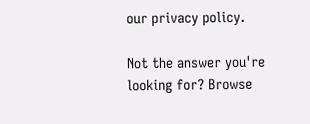our privacy policy.

Not the answer you're looking for? Browse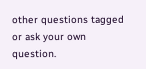other questions tagged or ask your own question.